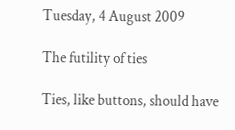Tuesday, 4 August 2009

The futility of ties

Ties, like buttons, should have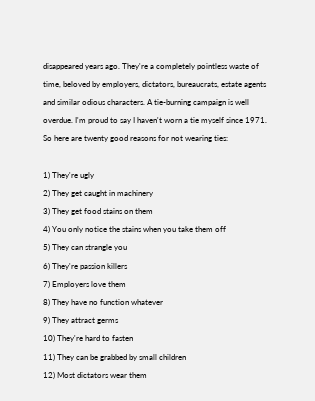disappeared years ago. They're a completely pointless waste of time, beloved by employers, dictators, bureaucrats, estate agents and similar odious characters. A tie-burning campaign is well overdue. I'm proud to say I haven't worn a tie myself since 1971. So here are twenty good reasons for not wearing ties:

1) They're ugly
2) They get caught in machinery
3) They get food stains on them
4) You only notice the stains when you take them off
5) They can strangle you
6) They're passion killers
7) Employers love them
8) They have no function whatever
9) They attract germs
10) They're hard to fasten
11) They can be grabbed by small children
12) Most dictators wear them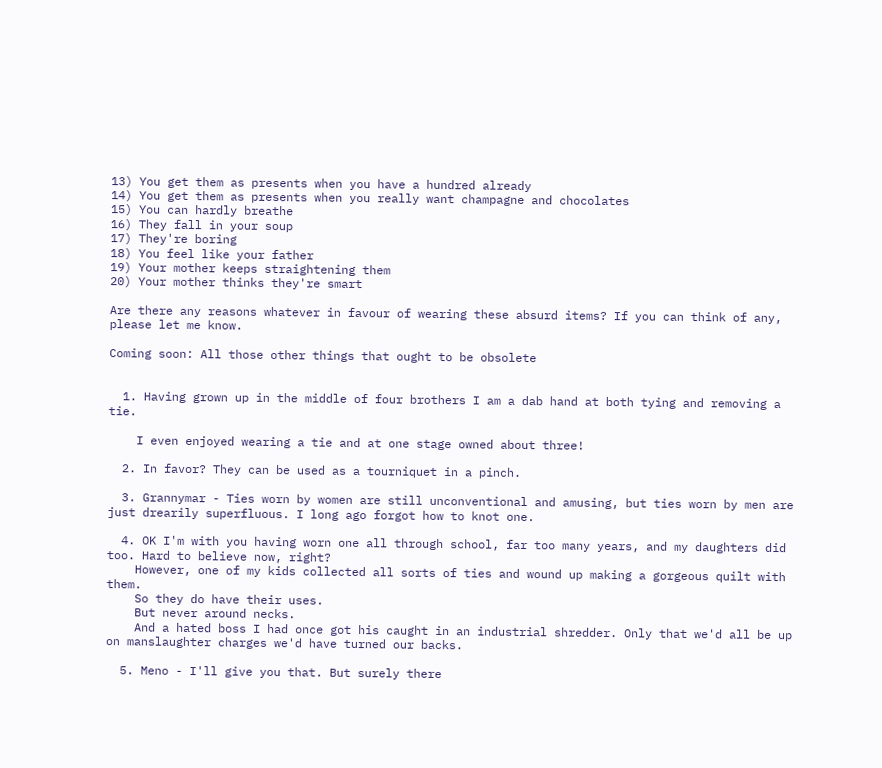13) You get them as presents when you have a hundred already
14) You get them as presents when you really want champagne and chocolates
15) You can hardly breathe
16) They fall in your soup
17) They're boring
18) You feel like your father
19) Your mother keeps straightening them
20) Your mother thinks they're smart

Are there any reasons whatever in favour of wearing these absurd items? If you can think of any, please let me know.

Coming soon: All those other things that ought to be obsolete


  1. Having grown up in the middle of four brothers I am a dab hand at both tying and removing a tie.

    I even enjoyed wearing a tie and at one stage owned about three!

  2. In favor? They can be used as a tourniquet in a pinch.

  3. Grannymar - Ties worn by women are still unconventional and amusing, but ties worn by men are just drearily superfluous. I long ago forgot how to knot one.

  4. OK I'm with you having worn one all through school, far too many years, and my daughters did too. Hard to believe now, right?
    However, one of my kids collected all sorts of ties and wound up making a gorgeous quilt with them.
    So they do have their uses.
    But never around necks.
    And a hated boss I had once got his caught in an industrial shredder. Only that we'd all be up on manslaughter charges we'd have turned our backs.

  5. Meno - I'll give you that. But surely there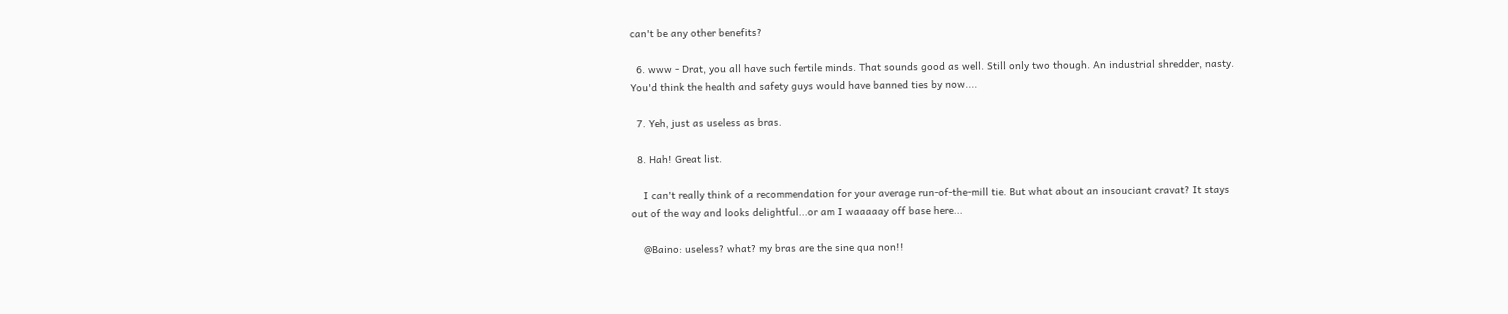can't be any other benefits?

  6. www - Drat, you all have such fertile minds. That sounds good as well. Still only two though. An industrial shredder, nasty. You'd think the health and safety guys would have banned ties by now....

  7. Yeh, just as useless as bras.

  8. Hah! Great list.

    I can't really think of a recommendation for your average run-of-the-mill tie. But what about an insouciant cravat? It stays out of the way and looks delightful...or am I waaaaay off base here...

    @Baino: useless? what? my bras are the sine qua non!!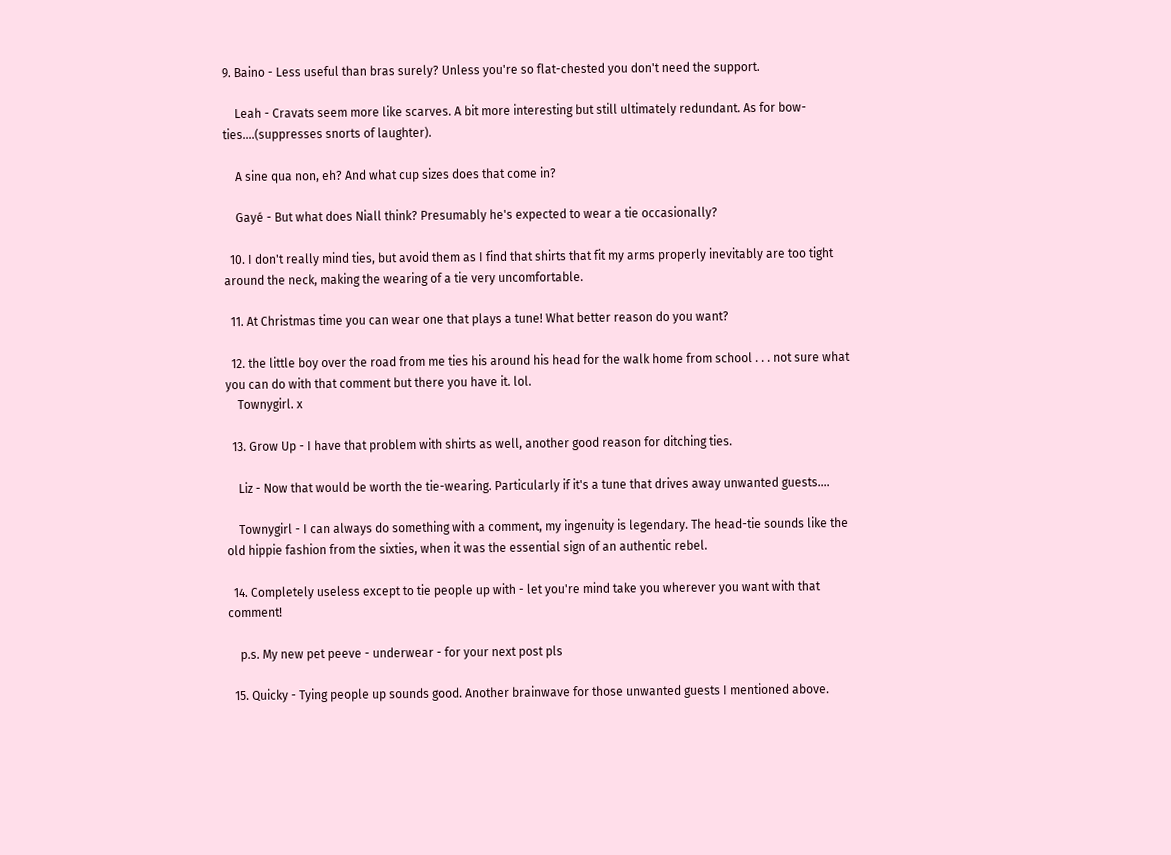9. Baino - Less useful than bras surely? Unless you're so flat-chested you don't need the support.

    Leah - Cravats seem more like scarves. A bit more interesting but still ultimately redundant. As for bow-ties....(suppresses snorts of laughter).

    A sine qua non, eh? And what cup sizes does that come in?

    Gayé - But what does Niall think? Presumably he's expected to wear a tie occasionally?

  10. I don't really mind ties, but avoid them as I find that shirts that fit my arms properly inevitably are too tight around the neck, making the wearing of a tie very uncomfortable.

  11. At Christmas time you can wear one that plays a tune! What better reason do you want?

  12. the little boy over the road from me ties his around his head for the walk home from school . . . not sure what you can do with that comment but there you have it. lol.
    Townygirl. x

  13. Grow Up - I have that problem with shirts as well, another good reason for ditching ties.

    Liz - Now that would be worth the tie-wearing. Particularly if it's a tune that drives away unwanted guests....

    Townygirl - I can always do something with a comment, my ingenuity is legendary. The head-tie sounds like the old hippie fashion from the sixties, when it was the essential sign of an authentic rebel.

  14. Completely useless except to tie people up with - let you're mind take you wherever you want with that comment!

    p.s. My new pet peeve - underwear - for your next post pls

  15. Quicky - Tying people up sounds good. Another brainwave for those unwanted guests I mentioned above.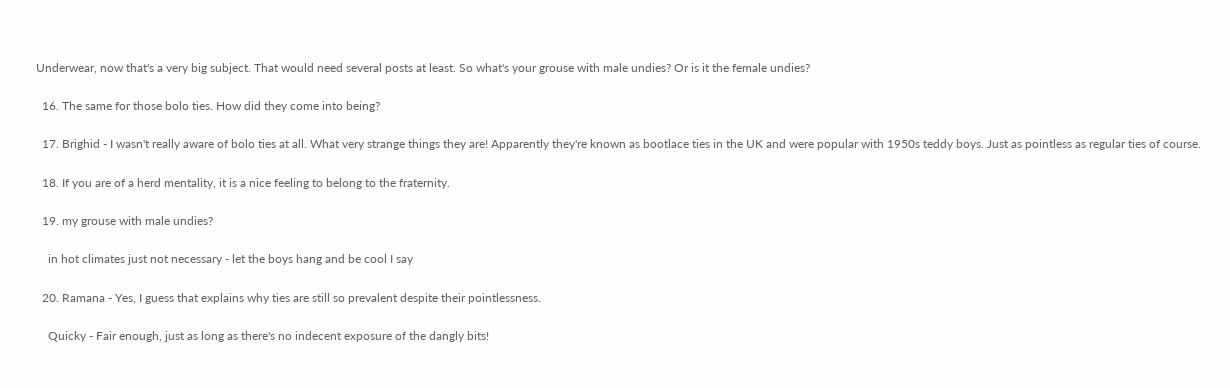Underwear, now that's a very big subject. That would need several posts at least. So what's your grouse with male undies? Or is it the female undies?

  16. The same for those bolo ties. How did they come into being?

  17. Brighid - I wasn't really aware of bolo ties at all. What very strange things they are! Apparently they're known as bootlace ties in the UK and were popular with 1950s teddy boys. Just as pointless as regular ties of course.

  18. If you are of a herd mentality, it is a nice feeling to belong to the fraternity.

  19. my grouse with male undies?

    in hot climates just not necessary - let the boys hang and be cool I say

  20. Ramana - Yes, I guess that explains why ties are still so prevalent despite their pointlessness.

    Quicky - Fair enough, just as long as there's no indecent exposure of the dangly bits!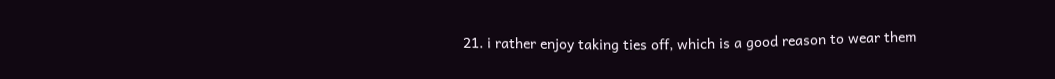21. i rather enjoy taking ties off, which is a good reason to wear them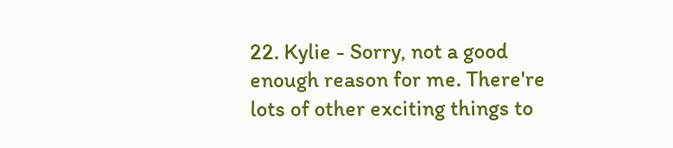22. Kylie - Sorry, not a good enough reason for me. There're lots of other exciting things to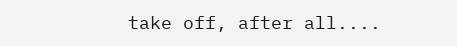take off, after all....